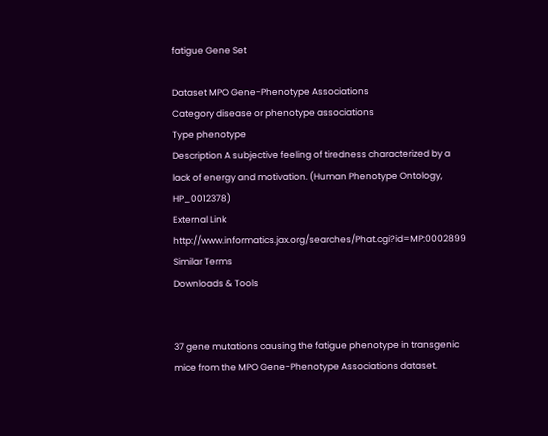fatigue Gene Set

Dataset MPO Gene-Phenotype Associations
Category disease or phenotype associations
Type phenotype
Description A subjective feeling of tiredness characterized by a lack of energy and motivation. (Human Phenotype Ontology, HP_0012378)
External Link http://www.informatics.jax.org/searches/Phat.cgi?id=MP:0002899
Similar Terms
Downloads & Tools


37 gene mutations causing the fatigue phenotype in transgenic mice from the MPO Gene-Phenotype Associations dataset.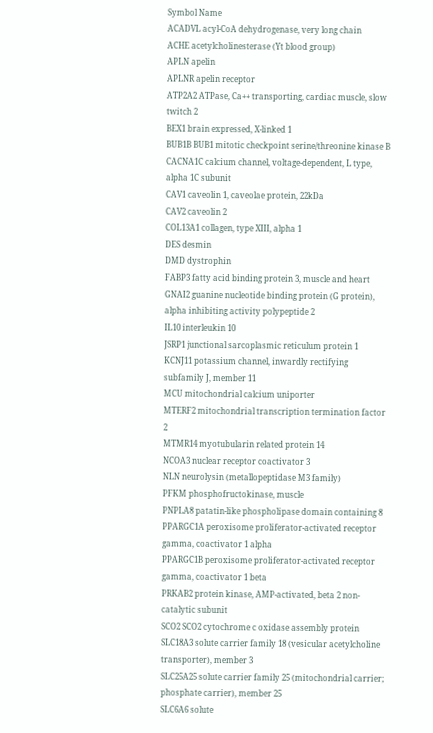Symbol Name
ACADVL acyl-CoA dehydrogenase, very long chain
ACHE acetylcholinesterase (Yt blood group)
APLN apelin
APLNR apelin receptor
ATP2A2 ATPase, Ca++ transporting, cardiac muscle, slow twitch 2
BEX1 brain expressed, X-linked 1
BUB1B BUB1 mitotic checkpoint serine/threonine kinase B
CACNA1C calcium channel, voltage-dependent, L type, alpha 1C subunit
CAV1 caveolin 1, caveolae protein, 22kDa
CAV2 caveolin 2
COL13A1 collagen, type XIII, alpha 1
DES desmin
DMD dystrophin
FABP3 fatty acid binding protein 3, muscle and heart
GNAI2 guanine nucleotide binding protein (G protein), alpha inhibiting activity polypeptide 2
IL10 interleukin 10
JSRP1 junctional sarcoplasmic reticulum protein 1
KCNJ11 potassium channel, inwardly rectifying subfamily J, member 11
MCU mitochondrial calcium uniporter
MTERF2 mitochondrial transcription termination factor 2
MTMR14 myotubularin related protein 14
NCOA3 nuclear receptor coactivator 3
NLN neurolysin (metallopeptidase M3 family)
PFKM phosphofructokinase, muscle
PNPLA8 patatin-like phospholipase domain containing 8
PPARGC1A peroxisome proliferator-activated receptor gamma, coactivator 1 alpha
PPARGC1B peroxisome proliferator-activated receptor gamma, coactivator 1 beta
PRKAB2 protein kinase, AMP-activated, beta 2 non-catalytic subunit
SCO2 SCO2 cytochrome c oxidase assembly protein
SLC18A3 solute carrier family 18 (vesicular acetylcholine transporter), member 3
SLC25A25 solute carrier family 25 (mitochondrial carrier; phosphate carrier), member 25
SLC6A6 solute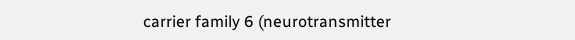carrier family 6 (neurotransmitter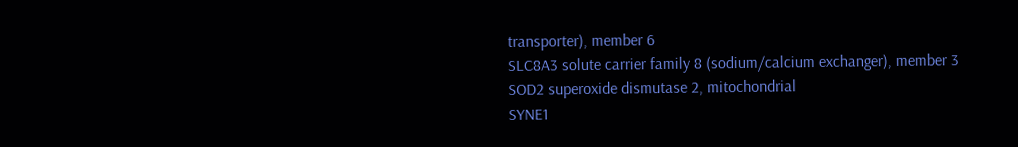transporter), member 6
SLC8A3 solute carrier family 8 (sodium/calcium exchanger), member 3
SOD2 superoxide dismutase 2, mitochondrial
SYNE1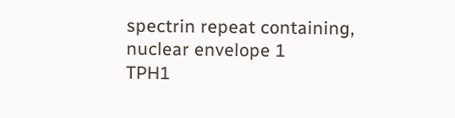spectrin repeat containing, nuclear envelope 1
TPH1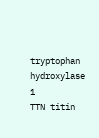tryptophan hydroxylase 1
TTN titin